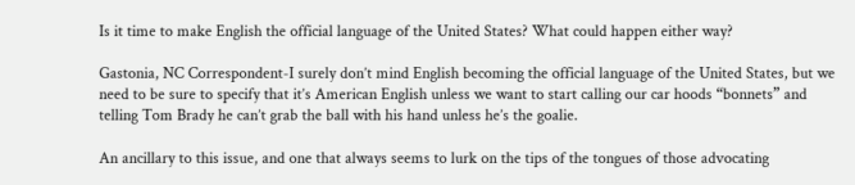Is it time to make English the official language of the United States? What could happen either way?

Gastonia, NC Correspondent-I surely don’t mind English becoming the official language of the United States, but we need to be sure to specify that it’s American English unless we want to start calling our car hoods “bonnets” and telling Tom Brady he can’t grab the ball with his hand unless he’s the goalie.

An ancillary to this issue, and one that always seems to lurk on the tips of the tongues of those advocating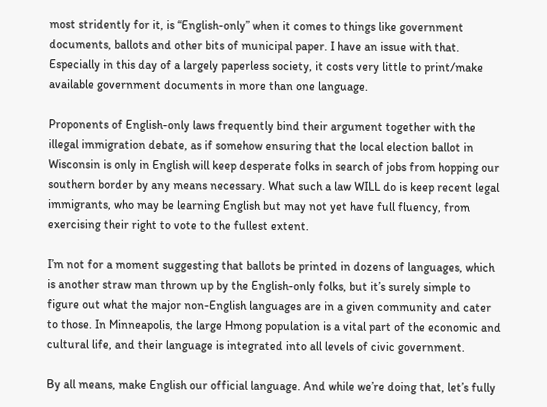most stridently for it, is “English-only” when it comes to things like government documents, ballots and other bits of municipal paper. I have an issue with that. Especially in this day of a largely paperless society, it costs very little to print/make available government documents in more than one language.

Proponents of English-only laws frequently bind their argument together with the illegal immigration debate, as if somehow ensuring that the local election ballot in Wisconsin is only in English will keep desperate folks in search of jobs from hopping our southern border by any means necessary. What such a law WILL do is keep recent legal immigrants, who may be learning English but may not yet have full fluency, from exercising their right to vote to the fullest extent.

I’m not for a moment suggesting that ballots be printed in dozens of languages, which is another straw man thrown up by the English-only folks, but it’s surely simple to figure out what the major non-English languages are in a given community and cater to those. In Minneapolis, the large Hmong population is a vital part of the economic and cultural life, and their language is integrated into all levels of civic government.

By all means, make English our official language. And while we’re doing that, let’s fully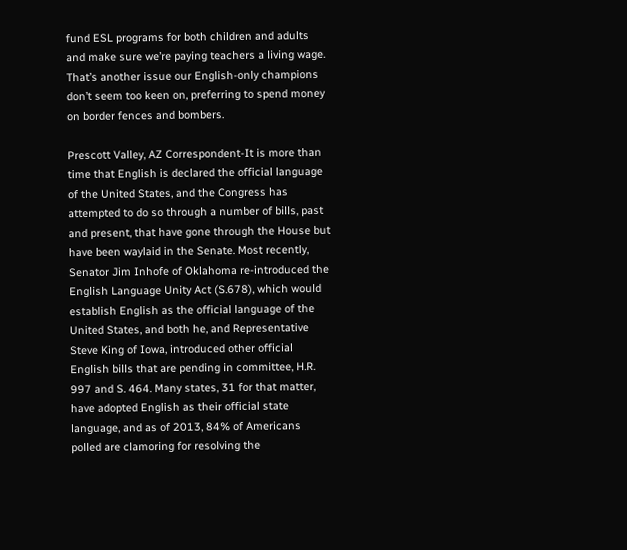fund ESL programs for both children and adults and make sure we’re paying teachers a living wage. That’s another issue our English-only champions don’t seem too keen on, preferring to spend money on border fences and bombers.

Prescott Valley, AZ Correspondent-It is more than time that English is declared the official language of the United States, and the Congress has attempted to do so through a number of bills, past and present, that have gone through the House but have been waylaid in the Senate. Most recently, Senator Jim Inhofe of Oklahoma re-introduced the English Language Unity Act (S.678), which would establish English as the official language of the United States, and both he, and Representative Steve King of Iowa, introduced other official English bills that are pending in committee, H.R. 997 and S. 464. Many states, 31 for that matter, have adopted English as their official state language, and as of 2013, 84% of Americans polled are clamoring for resolving the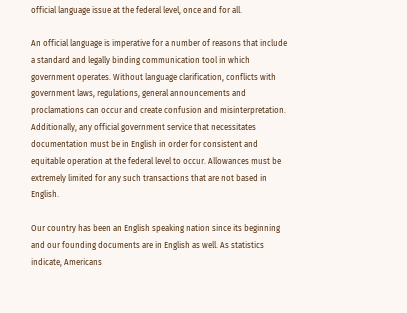official language issue at the federal level, once and for all.

An official language is imperative for a number of reasons that include a standard and legally binding communication tool in which government operates. Without language clarification, conflicts with government laws, regulations, general announcements and proclamations can occur and create confusion and misinterpretation. Additionally, any official government service that necessitates documentation must be in English in order for consistent and equitable operation at the federal level to occur. Allowances must be extremely limited for any such transactions that are not based in English.

Our country has been an English speaking nation since its beginning and our founding documents are in English as well. As statistics indicate, Americans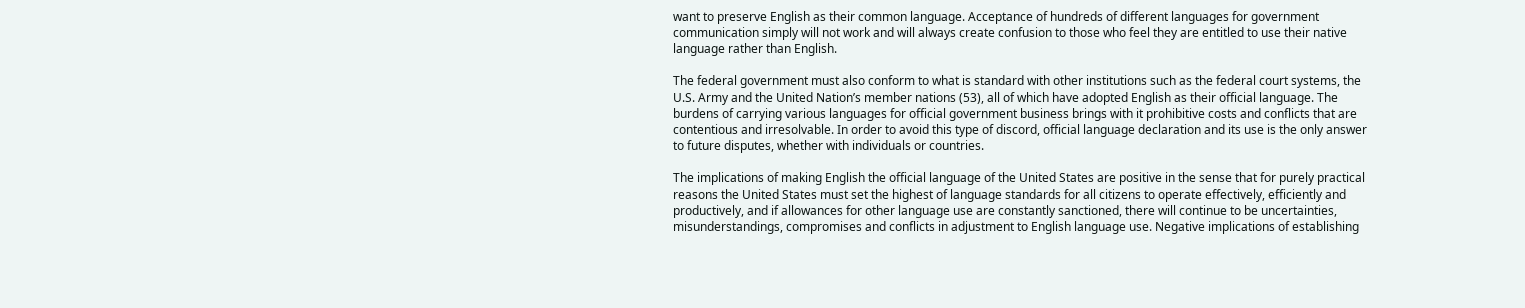want to preserve English as their common language. Acceptance of hundreds of different languages for government communication simply will not work and will always create confusion to those who feel they are entitled to use their native language rather than English.

The federal government must also conform to what is standard with other institutions such as the federal court systems, the U.S. Army and the United Nation’s member nations (53), all of which have adopted English as their official language. The burdens of carrying various languages for official government business brings with it prohibitive costs and conflicts that are contentious and irresolvable. In order to avoid this type of discord, official language declaration and its use is the only answer to future disputes, whether with individuals or countries.

The implications of making English the official language of the United States are positive in the sense that for purely practical reasons the United States must set the highest of language standards for all citizens to operate effectively, efficiently and productively, and if allowances for other language use are constantly sanctioned, there will continue to be uncertainties, misunderstandings, compromises and conflicts in adjustment to English language use. Negative implications of establishing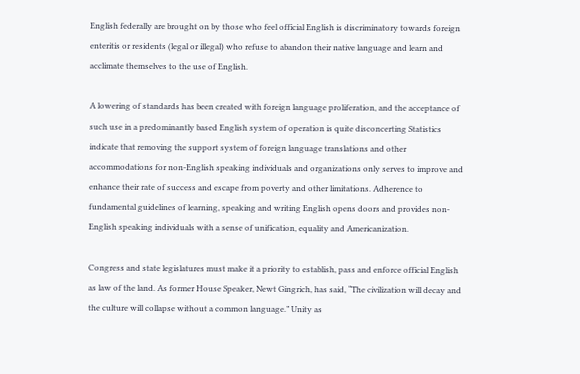English federally are brought on by those who feel official English is discriminatory towards foreign enteritis or residents (legal or illegal) who refuse to abandon their native language and learn and acclimate themselves to the use of English.

A lowering of standards has been created with foreign language proliferation, and the acceptance of such use in a predominantly based English system of operation is quite disconcerting Statistics indicate that removing the support system of foreign language translations and other accommodations for non-English speaking individuals and organizations only serves to improve and enhance their rate of success and escape from poverty and other limitations. Adherence to fundamental guidelines of learning, speaking and writing English opens doors and provides non-English speaking individuals with a sense of unification, equality and Americanization.

Congress and state legislatures must make it a priority to establish, pass and enforce official English as law of the land. As former House Speaker, Newt Gingrich, has said, “The civilization will decay and the culture will collapse without a common language.” Unity as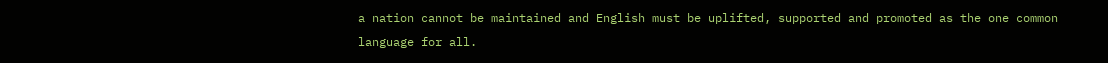a nation cannot be maintained and English must be uplifted, supported and promoted as the one common language for all.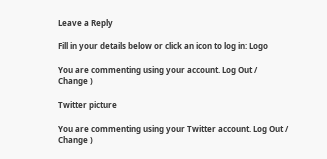Leave a Reply

Fill in your details below or click an icon to log in: Logo

You are commenting using your account. Log Out /  Change )

Twitter picture

You are commenting using your Twitter account. Log Out /  Change )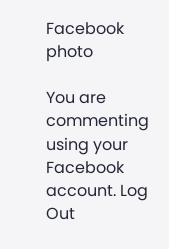Facebook photo

You are commenting using your Facebook account. Log Out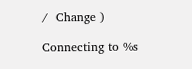/  Change )

Connecting to %s